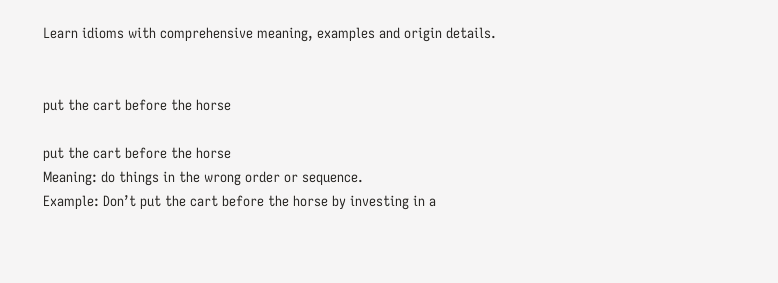Learn idioms with comprehensive meaning, examples and origin details.


put the cart before the horse

put the cart before the horse
Meaning: do things in the wrong order or sequence.
Example: Don’t put the cart before the horse by investing in a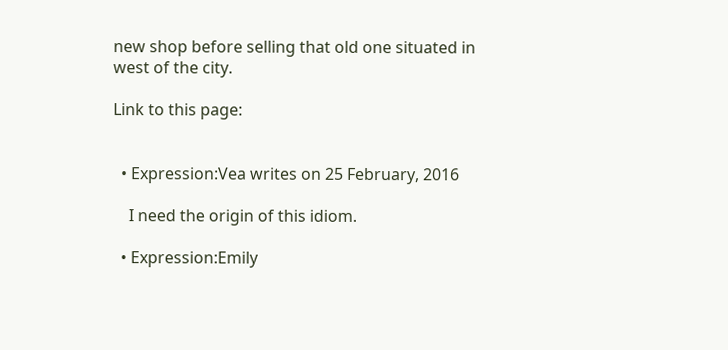new shop before selling that old one situated in west of the city.

Link to this page:


  • Expression:Vea writes on 25 February, 2016

    I need the origin of this idiom.

  • Expression:Emily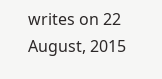writes on 22 August, 2015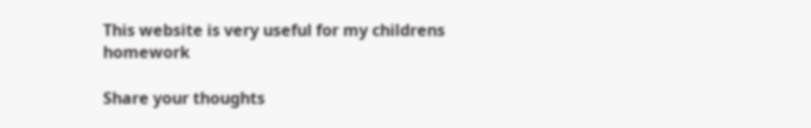This website is very useful for my childrens homework

Share your thoughts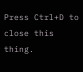Press Ctrl+D to close this thing.